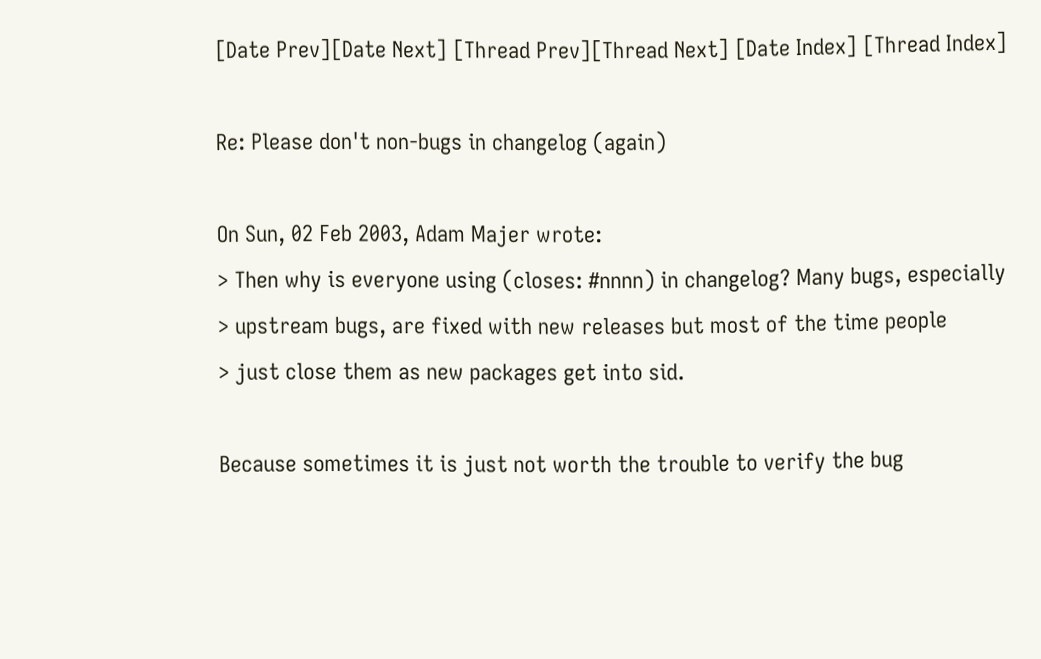[Date Prev][Date Next] [Thread Prev][Thread Next] [Date Index] [Thread Index]

Re: Please don't non-bugs in changelog (again)

On Sun, 02 Feb 2003, Adam Majer wrote:
> Then why is everyone using (closes: #nnnn) in changelog? Many bugs, especially
> upstream bugs, are fixed with new releases but most of the time people
> just close them as new packages get into sid.

Because sometimes it is just not worth the trouble to verify the bug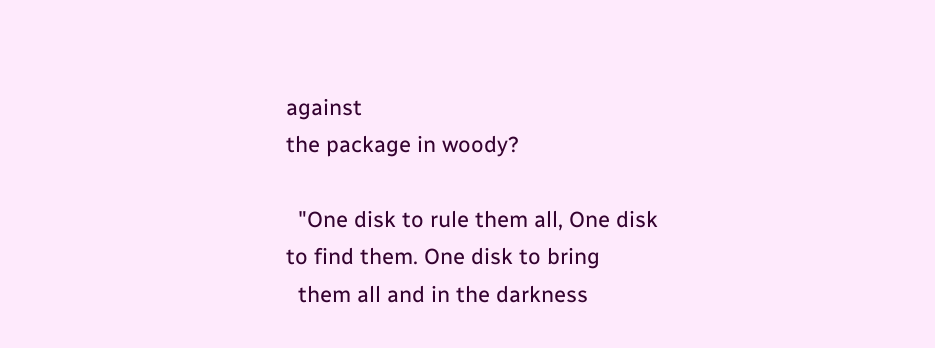against
the package in woody?

  "One disk to rule them all, One disk to find them. One disk to bring
  them all and in the darkness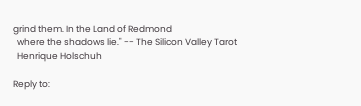grind them. In the Land of Redmond
  where the shadows lie." -- The Silicon Valley Tarot
  Henrique Holschuh

Reply to: